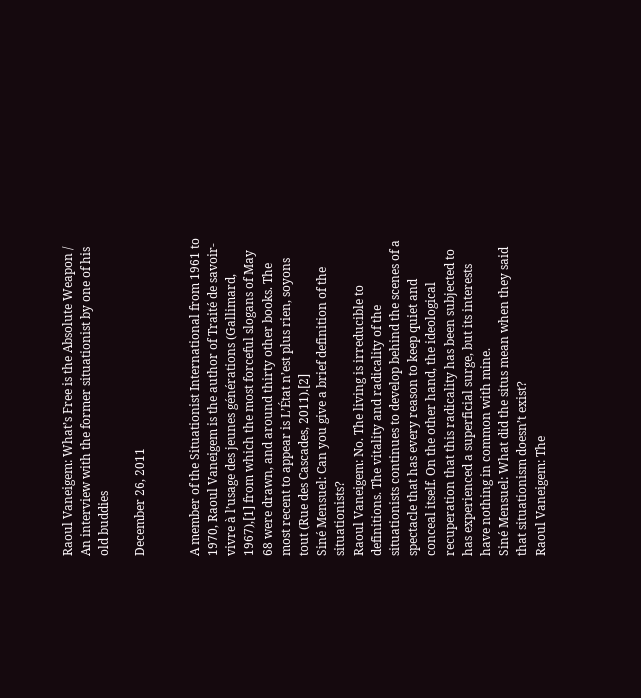Raoul Vaneigem: What’s Free is the Absolute Weapon / An interview with the former situationist by one of his old buddies

December 26, 2011


A member of the Situationist International from 1961 to 1970, Raoul Vaneigem is the author of Traité de savoir-vivre à l’usage des jeunes générations (Gallimard, 1967),[1] from which the most forceful slogans of May 68 were drawn, and around thirty other books. The most recent to appear is L’État n’est plus rien, soyons tout (Rue des Cascades, 2011).[2]
Siné Mensuel: Can you give a brief definition of the situationists?
Raoul Vaneigem: No. The living is irreducible to definitions. The vitality and radicality of the situationists continues to develop behind the scenes of a spectacle that has every reason to keep quiet and conceal itself. On the other hand, the ideological recuperation that this radicality has been subjected to has experienced a superficial surge, but its interests have nothing in common with mine.
Siné Mensuel: What did the situs mean when they said that situationism doesn’t exist?
Raoul Vaneigem: The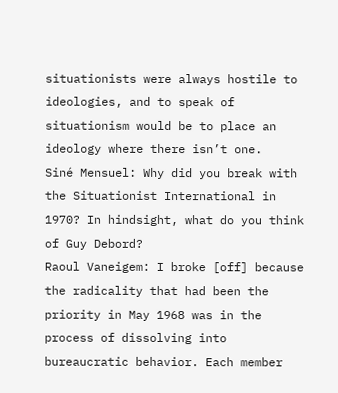situationists were always hostile to ideologies, and to speak of situationism would be to place an ideology where there isn’t one.
Siné Mensuel: Why did you break with the Situationist International in 1970? In hindsight, what do you think of Guy Debord?
Raoul Vaneigem: I broke [off] because the radicality that had been the priority in May 1968 was in the process of dissolving into bureaucratic behavior. Each member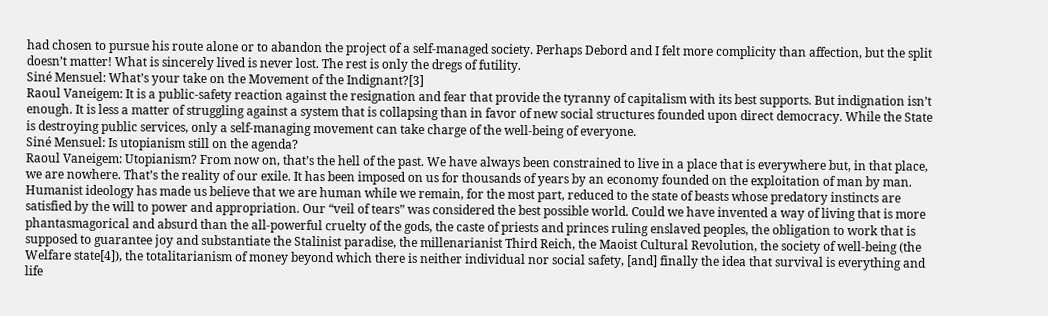had chosen to pursue his route alone or to abandon the project of a self-managed society. Perhaps Debord and I felt more complicity than affection, but the split doesn’t matter! What is sincerely lived is never lost. The rest is only the dregs of futility.
Siné Mensuel: What’s your take on the Movement of the Indignant?[3]
Raoul Vaneigem: It is a public-safety reaction against the resignation and fear that provide the tyranny of capitalism with its best supports. But indignation isn’t enough. It is less a matter of struggling against a system that is collapsing than in favor of new social structures founded upon direct democracy. While the State is destroying public services, only a self-managing movement can take charge of the well-being of everyone.
Siné Mensuel: Is utopianism still on the agenda?
Raoul Vaneigem: Utopianism? From now on, that’s the hell of the past. We have always been constrained to live in a place that is everywhere but, in that place, we are nowhere. That’s the reality of our exile. It has been imposed on us for thousands of years by an economy founded on the exploitation of man by man. Humanist ideology has made us believe that we are human while we remain, for the most part, reduced to the state of beasts whose predatory instincts are satisfied by the will to power and appropriation. Our “veil of tears” was considered the best possible world. Could we have invented a way of living that is more phantasmagorical and absurd than the all-powerful cruelty of the gods, the caste of priests and princes ruling enslaved peoples, the obligation to work that is supposed to guarantee joy and substantiate the Stalinist paradise, the millenarianist Third Reich, the Maoist Cultural Revolution, the society of well-being (the Welfare state[4]), the totalitarianism of money beyond which there is neither individual nor social safety, [and] finally the idea that survival is everything and life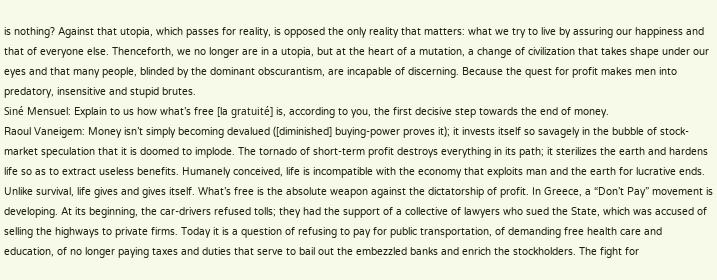is nothing? Against that utopia, which passes for reality, is opposed the only reality that matters: what we try to live by assuring our happiness and that of everyone else. Thenceforth, we no longer are in a utopia, but at the heart of a mutation, a change of civilization that takes shape under our eyes and that many people, blinded by the dominant obscurantism, are incapable of discerning. Because the quest for profit makes men into predatory, insensitive and stupid brutes.
Siné Mensuel: Explain to us how what’s free [la gratuité] is, according to you, the first decisive step towards the end of money.
Raoul Vaneigem: Money isn’t simply becoming devalued ([diminished] buying-power proves it); it invests itself so savagely in the bubble of stock-market speculation that it is doomed to implode. The tornado of short-term profit destroys everything in its path; it sterilizes the earth and hardens life so as to extract useless benefits. Humanely conceived, life is incompatible with the economy that exploits man and the earth for lucrative ends. Unlike survival, life gives and gives itself. What’s free is the absolute weapon against the dictatorship of profit. In Greece, a “Don’t Pay” movement is developing. At its beginning, the car-drivers refused tolls; they had the support of a collective of lawyers who sued the State, which was accused of selling the highways to private firms. Today it is a question of refusing to pay for public transportation, of demanding free health care and education, of no longer paying taxes and duties that serve to bail out the embezzled banks and enrich the stockholders. The fight for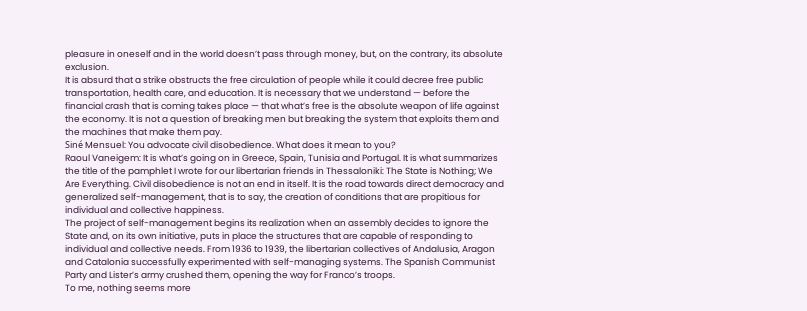pleasure in oneself and in the world doesn’t pass through money, but, on the contrary, its absolute exclusion.
It is absurd that a strike obstructs the free circulation of people while it could decree free public transportation, health care, and education. It is necessary that we understand — before the financial crash that is coming takes place — that what’s free is the absolute weapon of life against the economy. It is not a question of breaking men but breaking the system that exploits them and the machines that make them pay.
Siné Mensuel: You advocate civil disobedience. What does it mean to you?
Raoul Vaneigem: It is what’s going on in Greece, Spain, Tunisia and Portugal. It is what summarizes the title of the pamphlet I wrote for our libertarian friends in Thessaloniki: The State is Nothing; We Are Everything. Civil disobedience is not an end in itself. It is the road towards direct democracy and generalized self-management, that is to say, the creation of conditions that are propitious for individual and collective happiness.
The project of self-management begins its realization when an assembly decides to ignore the State and, on its own initiative, puts in place the structures that are capable of responding to individual and collective needs. From 1936 to 1939, the libertarian collectives of Andalusia, Aragon and Catalonia successfully experimented with self-managing systems. The Spanish Communist Party and Lister’s army crushed them, opening the way for Franco’s troops.
To me, nothing seems more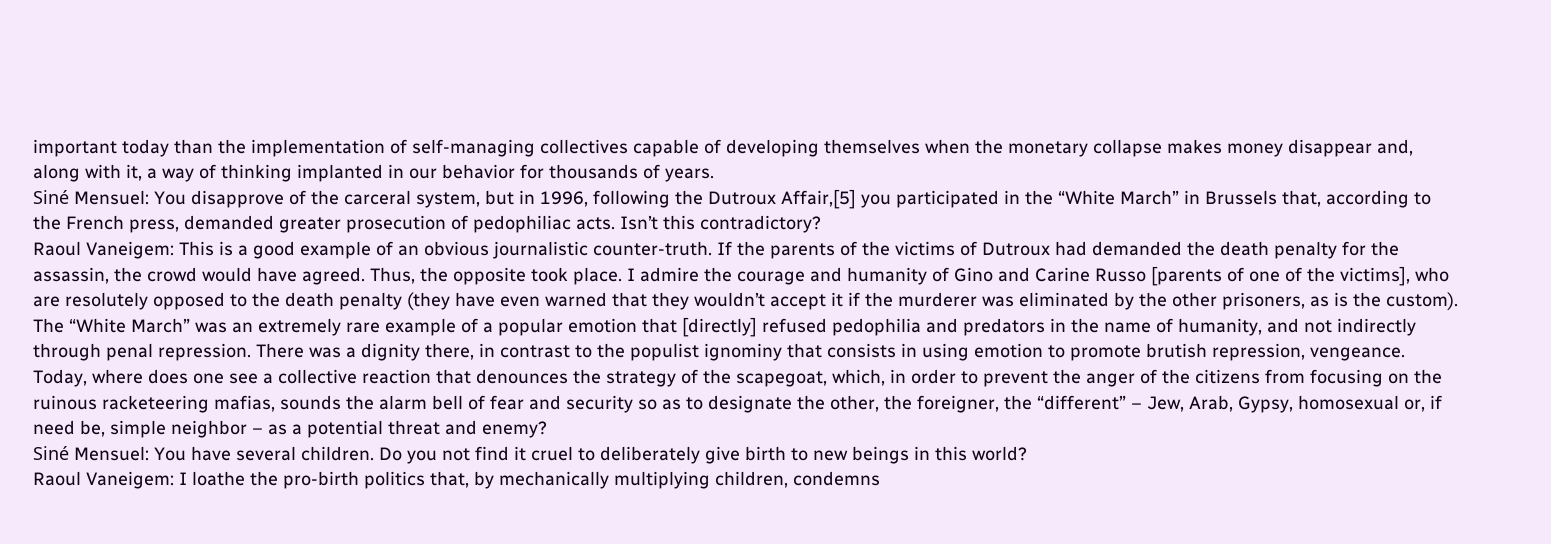important today than the implementation of self-managing collectives capable of developing themselves when the monetary collapse makes money disappear and, along with it, a way of thinking implanted in our behavior for thousands of years.
Siné Mensuel: You disapprove of the carceral system, but in 1996, following the Dutroux Affair,[5] you participated in the “White March” in Brussels that, according to the French press, demanded greater prosecution of pedophiliac acts. Isn’t this contradictory?
Raoul Vaneigem: This is a good example of an obvious journalistic counter-truth. If the parents of the victims of Dutroux had demanded the death penalty for the assassin, the crowd would have agreed. Thus, the opposite took place. I admire the courage and humanity of Gino and Carine Russo [parents of one of the victims], who are resolutely opposed to the death penalty (they have even warned that they wouldn’t accept it if the murderer was eliminated by the other prisoners, as is the custom). The “White March” was an extremely rare example of a popular emotion that [directly] refused pedophilia and predators in the name of humanity, and not indirectly through penal repression. There was a dignity there, in contrast to the populist ignominy that consists in using emotion to promote brutish repression, vengeance. Today, where does one see a collective reaction that denounces the strategy of the scapegoat, which, in order to prevent the anger of the citizens from focusing on the ruinous racketeering mafias, sounds the alarm bell of fear and security so as to designate the other, the foreigner, the “different” – Jew, Arab, Gypsy, homosexual or, if need be, simple neighbor – as a potential threat and enemy?
Siné Mensuel: You have several children. Do you not find it cruel to deliberately give birth to new beings in this world?
Raoul Vaneigem: I loathe the pro-birth politics that, by mechanically multiplying children, condemns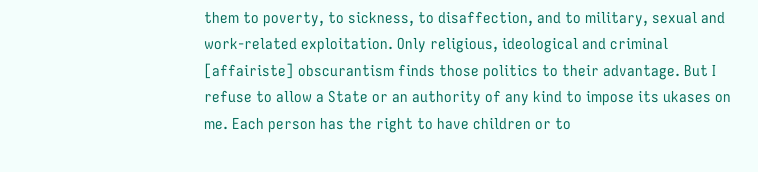them to poverty, to sickness, to disaffection, and to military, sexual and work-related exploitation. Only religious, ideological and criminal [affairiste] obscurantism finds those politics to their advantage. But I refuse to allow a State or an authority of any kind to impose its ukases on me. Each person has the right to have children or to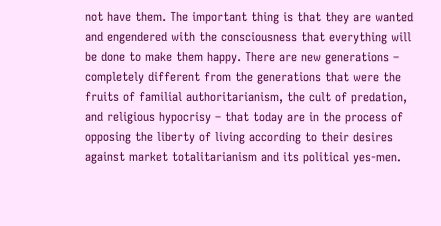not have them. The important thing is that they are wanted and engendered with the consciousness that everything will be done to make them happy. There are new generations – completely different from the generations that were the fruits of familial authoritarianism, the cult of predation, and religious hypocrisy – that today are in the process of opposing the liberty of living according to their desires against market totalitarianism and its political yes-men.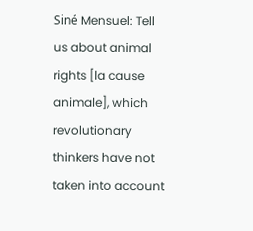Siné Mensuel: Tell us about animal rights [la cause animale], which revolutionary thinkers have not taken into account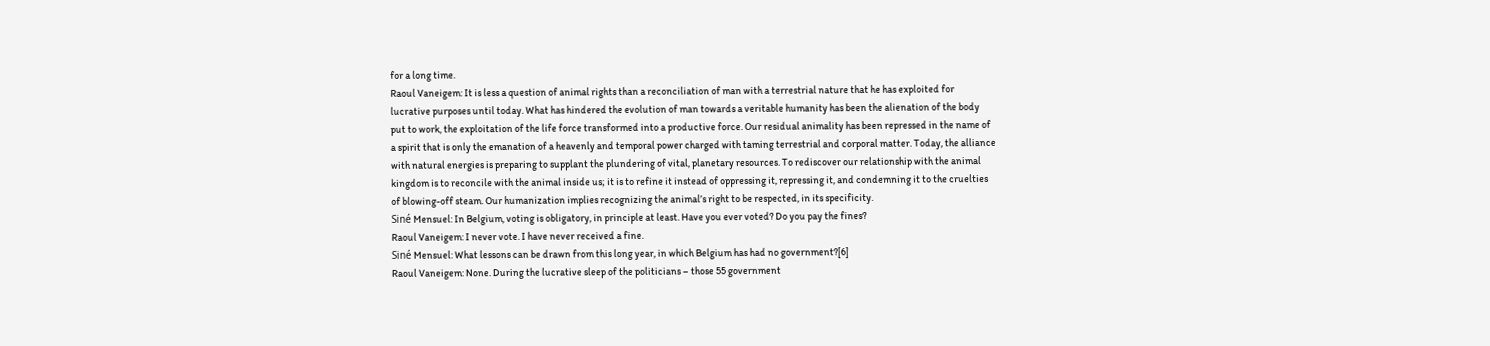for a long time.
Raoul Vaneigem: It is less a question of animal rights than a reconciliation of man with a terrestrial nature that he has exploited for lucrative purposes until today. What has hindered the evolution of man towards a veritable humanity has been the alienation of the body put to work, the exploitation of the life force transformed into a productive force. Our residual animality has been repressed in the name of a spirit that is only the emanation of a heavenly and temporal power charged with taming terrestrial and corporal matter. Today, the alliance with natural energies is preparing to supplant the plundering of vital, planetary resources. To rediscover our relationship with the animal kingdom is to reconcile with the animal inside us; it is to refine it instead of oppressing it, repressing it, and condemning it to the cruelties of blowing-off steam. Our humanization implies recognizing the animal’s right to be respected, in its specificity.
Siné Mensuel: In Belgium, voting is obligatory, in principle at least. Have you ever voted? Do you pay the fines?
Raoul Vaneigem: I never vote. I have never received a fine.
Siné Mensuel: What lessons can be drawn from this long year, in which Belgium has had no government?[6]
Raoul Vaneigem: None. During the lucrative sleep of the politicians – those 55 government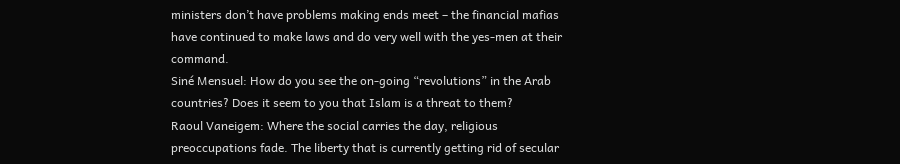ministers don’t have problems making ends meet – the financial mafias have continued to make laws and do very well with the yes-men at their command.
Siné Mensuel: How do you see the on-going “revolutions” in the Arab countries? Does it seem to you that Islam is a threat to them?
Raoul Vaneigem: Where the social carries the day, religious preoccupations fade. The liberty that is currently getting rid of secular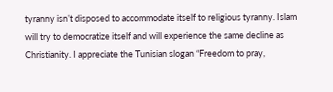tyranny isn’t disposed to accommodate itself to religious tyranny. Islam will try to democratize itself and will experience the same decline as Christianity. I appreciate the Tunisian slogan “Freedom to pray,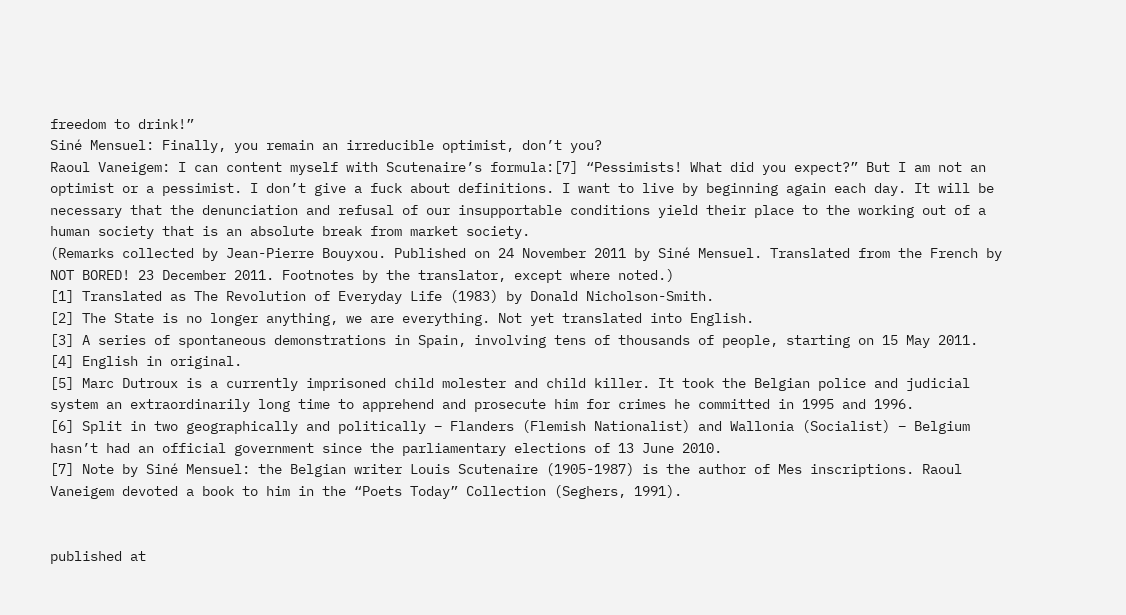freedom to drink!”
Siné Mensuel: Finally, you remain an irreducible optimist, don’t you?
Raoul Vaneigem: I can content myself with Scutenaire’s formula:[7] “Pessimists! What did you expect?” But I am not an optimist or a pessimist. I don’t give a fuck about definitions. I want to live by beginning again each day. It will be necessary that the denunciation and refusal of our insupportable conditions yield their place to the working out of a human society that is an absolute break from market society.
(Remarks collected by Jean-Pierre Bouyxou. Published on 24 November 2011 by Siné Mensuel. Translated from the French by NOT BORED! 23 December 2011. Footnotes by the translator, except where noted.)
[1] Translated as The Revolution of Everyday Life (1983) by Donald Nicholson-Smith.
[2] The State is no longer anything, we are everything. Not yet translated into English.
[3] A series of spontaneous demonstrations in Spain, involving tens of thousands of people, starting on 15 May 2011.
[4] English in original.
[5] Marc Dutroux is a currently imprisoned child molester and child killer. It took the Belgian police and judicial system an extraordinarily long time to apprehend and prosecute him for crimes he committed in 1995 and 1996.
[6] Split in two geographically and politically – Flanders (Flemish Nationalist) and Wallonia (Socialist) – Belgium hasn’t had an official government since the parliamentary elections of 13 June 2010.
[7] Note by Siné Mensuel: the Belgian writer Louis Scutenaire (1905-1987) is the author of Mes inscriptions. Raoul Vaneigem devoted a book to him in the “Poets Today” Collection (Seghers, 1991).


published at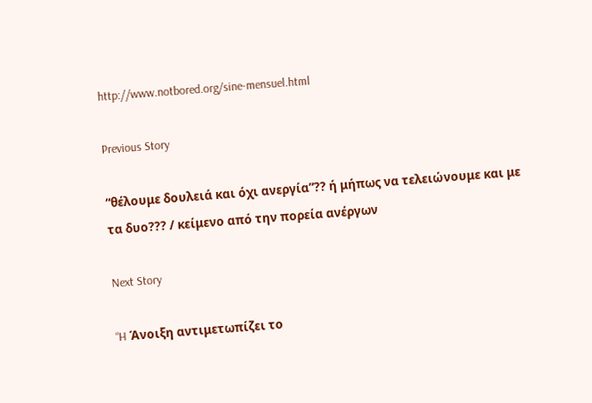http://www.notbored.org/sine-mensuel.html

Previous Story

“θέλουμε δουλειά και όχι ανεργία”?? ή μήπως να τελειώνουμε και με τα δυο??? / κείμενο από την πορεία ανέργων

Next Story

“H Άνοιξη αντιμετωπίζει το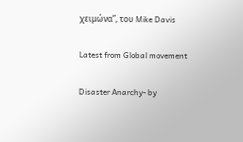χειμώνα”, του Mike Davis

Latest from Global movement

Disaster Anarchy- by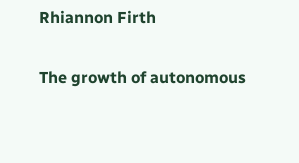Rhiannon Firth

The growth of autonomous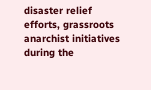disaster relief efforts, grassroots anarchist initiatives during the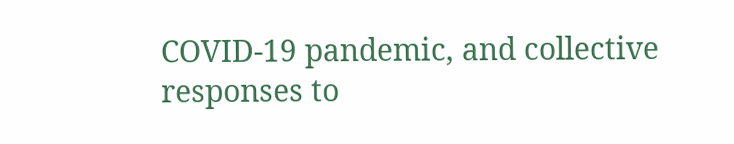COVID-19 pandemic, and collective responses to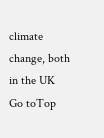climate change, both in the UK
Go toTop